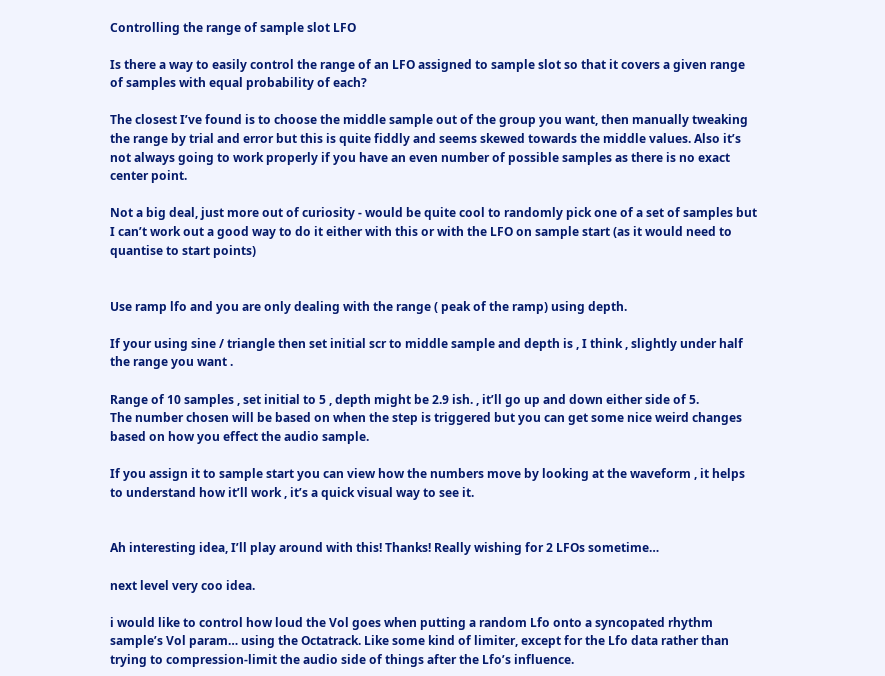Controlling the range of sample slot LFO

Is there a way to easily control the range of an LFO assigned to sample slot so that it covers a given range of samples with equal probability of each?

The closest I’ve found is to choose the middle sample out of the group you want, then manually tweaking the range by trial and error but this is quite fiddly and seems skewed towards the middle values. Also it’s not always going to work properly if you have an even number of possible samples as there is no exact center point.

Not a big deal, just more out of curiosity - would be quite cool to randomly pick one of a set of samples but I can’t work out a good way to do it either with this or with the LFO on sample start (as it would need to quantise to start points)


Use ramp lfo and you are only dealing with the range ( peak of the ramp) using depth.

If your using sine / triangle then set initial scr to middle sample and depth is , I think , slightly under half the range you want .

Range of 10 samples , set initial to 5 , depth might be 2.9 ish. , it’ll go up and down either side of 5.
The number chosen will be based on when the step is triggered but you can get some nice weird changes based on how you effect the audio sample.

If you assign it to sample start you can view how the numbers move by looking at the waveform , it helps to understand how it’ll work , it’s a quick visual way to see it.


Ah interesting idea, I’ll play around with this! Thanks! Really wishing for 2 LFOs sometime…

next level very coo idea.

i would like to control how loud the Vol goes when putting a random Lfo onto a syncopated rhythm sample’s Vol param… using the Octatrack. Like some kind of limiter, except for the Lfo data rather than trying to compression-limit the audio side of things after the Lfo’s influence.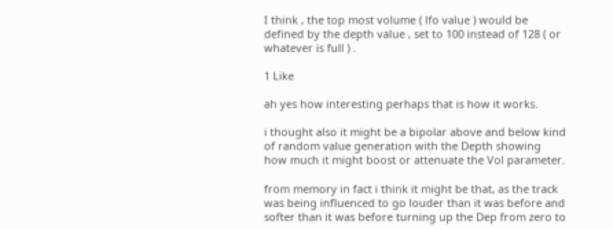I think , the top most volume ( lfo value ) would be defined by the depth value , set to 100 instead of 128 ( or whatever is full ) .

1 Like

ah yes how interesting perhaps that is how it works.

i thought also it might be a bipolar above and below kind of random value generation with the Depth showing how much it might boost or attenuate the Vol parameter.

from memory in fact i think it might be that, as the track was being influenced to go louder than it was before and softer than it was before turning up the Dep from zero to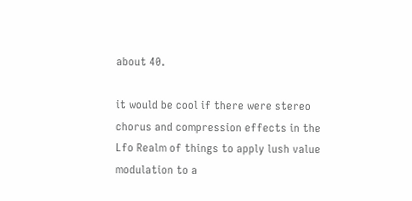about 40.

it would be cool if there were stereo chorus and compression effects in the Lfo Realm of things to apply lush value modulation to a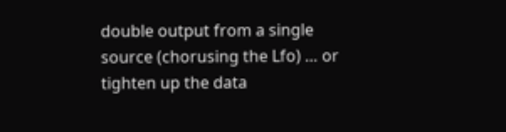double output from a single source (chorusing the Lfo) … or tighten up the data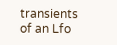transients of an Lfo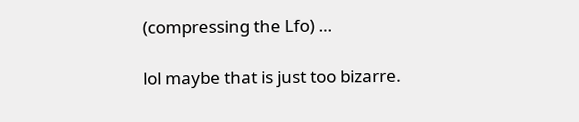(compressing the Lfo) …

lol maybe that is just too bizarre.